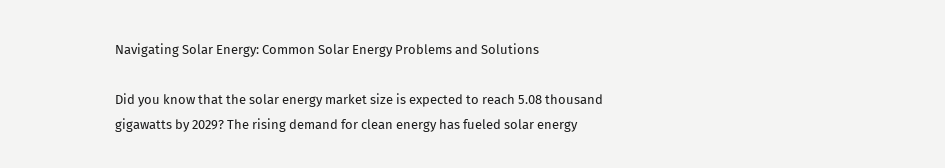Navigating Solar Energy: Common Solar Energy Problems and Solutions

Did you know that the solar energy market size is expected to reach 5.08 thousand gigawatts by 2029? The rising demand for clean energy has fueled solar energy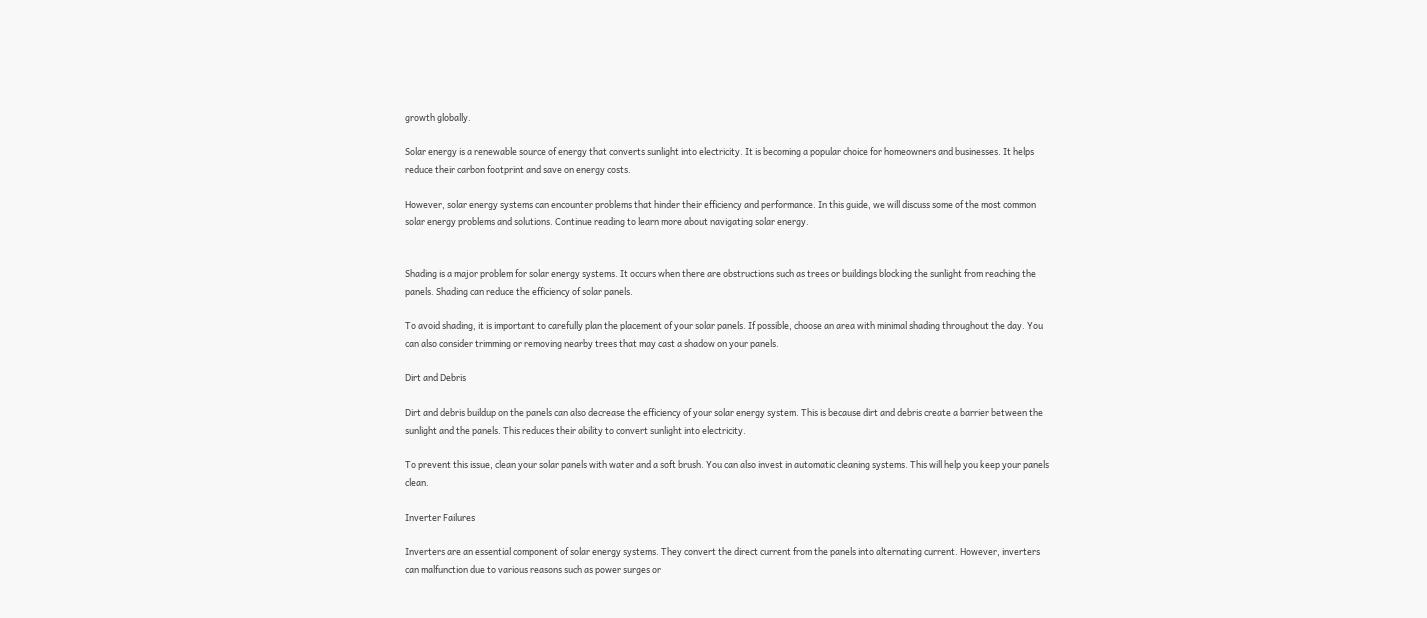growth globally.

Solar energy is a renewable source of energy that converts sunlight into electricity. It is becoming a popular choice for homeowners and businesses. It helps reduce their carbon footprint and save on energy costs.

However, solar energy systems can encounter problems that hinder their efficiency and performance. In this guide, we will discuss some of the most common solar energy problems and solutions. Continue reading to learn more about navigating solar energy.


Shading is a major problem for solar energy systems. It occurs when there are obstructions such as trees or buildings blocking the sunlight from reaching the panels. Shading can reduce the efficiency of solar panels.

To avoid shading, it is important to carefully plan the placement of your solar panels. If possible, choose an area with minimal shading throughout the day. You can also consider trimming or removing nearby trees that may cast a shadow on your panels.

Dirt and Debris

Dirt and debris buildup on the panels can also decrease the efficiency of your solar energy system. This is because dirt and debris create a barrier between the sunlight and the panels. This reduces their ability to convert sunlight into electricity.

To prevent this issue, clean your solar panels with water and a soft brush. You can also invest in automatic cleaning systems. This will help you keep your panels clean.

Inverter Failures

Inverters are an essential component of solar energy systems. They convert the direct current from the panels into alternating current. However, inverters can malfunction due to various reasons such as power surges or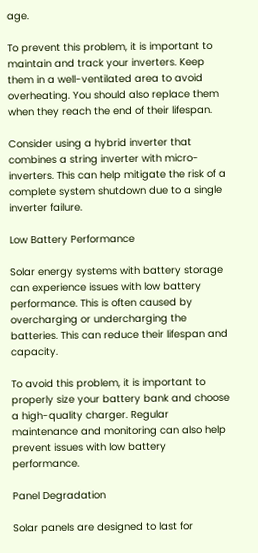age.

To prevent this problem, it is important to maintain and track your inverters. Keep them in a well-ventilated area to avoid overheating. You should also replace them when they reach the end of their lifespan.

Consider using a hybrid inverter that combines a string inverter with micro-inverters. This can help mitigate the risk of a complete system shutdown due to a single inverter failure.

Low Battery Performance

Solar energy systems with battery storage can experience issues with low battery performance. This is often caused by overcharging or undercharging the batteries. This can reduce their lifespan and capacity.

To avoid this problem, it is important to properly size your battery bank and choose a high-quality charger. Regular maintenance and monitoring can also help prevent issues with low battery performance.

Panel Degradation

Solar panels are designed to last for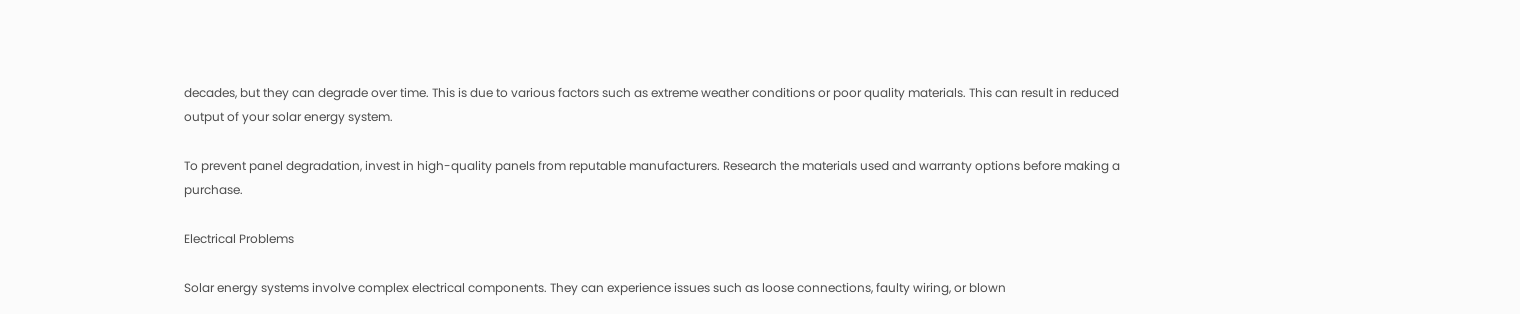decades, but they can degrade over time. This is due to various factors such as extreme weather conditions or poor quality materials. This can result in reduced output of your solar energy system.

To prevent panel degradation, invest in high-quality panels from reputable manufacturers. Research the materials used and warranty options before making a purchase.

Electrical Problems

Solar energy systems involve complex electrical components. They can experience issues such as loose connections, faulty wiring, or blown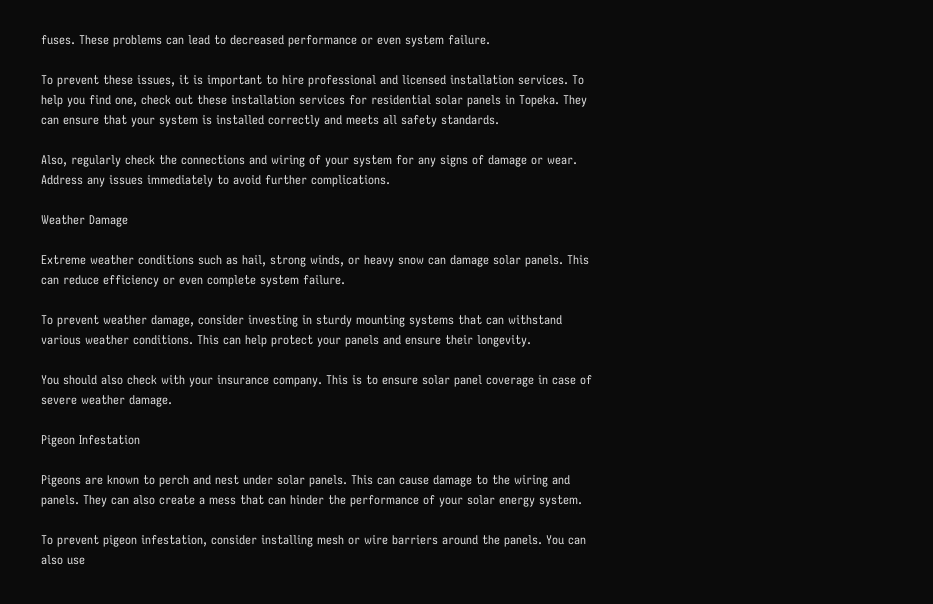fuses. These problems can lead to decreased performance or even system failure.

To prevent these issues, it is important to hire professional and licensed installation services. To help you find one, check out these installation services for residential solar panels in Topeka. They can ensure that your system is installed correctly and meets all safety standards.

Also, regularly check the connections and wiring of your system for any signs of damage or wear. Address any issues immediately to avoid further complications.

Weather Damage

Extreme weather conditions such as hail, strong winds, or heavy snow can damage solar panels. This can reduce efficiency or even complete system failure.

To prevent weather damage, consider investing in sturdy mounting systems that can withstand various weather conditions. This can help protect your panels and ensure their longevity.

You should also check with your insurance company. This is to ensure solar panel coverage in case of severe weather damage.

Pigeon Infestation

Pigeons are known to perch and nest under solar panels. This can cause damage to the wiring and panels. They can also create a mess that can hinder the performance of your solar energy system.

To prevent pigeon infestation, consider installing mesh or wire barriers around the panels. You can also use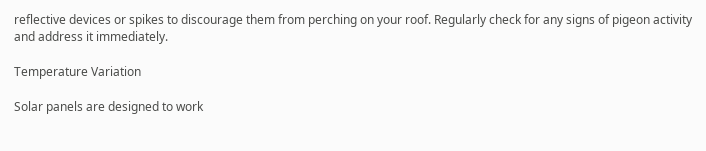reflective devices or spikes to discourage them from perching on your roof. Regularly check for any signs of pigeon activity and address it immediately.

Temperature Variation

Solar panels are designed to work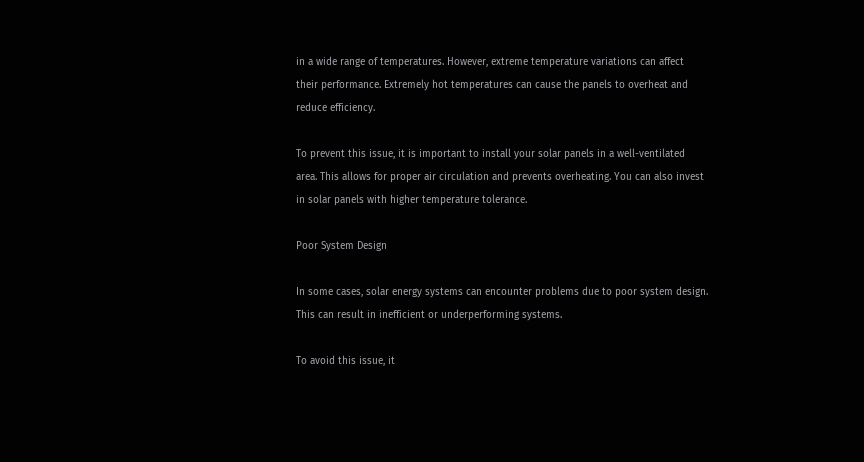in a wide range of temperatures. However, extreme temperature variations can affect their performance. Extremely hot temperatures can cause the panels to overheat and reduce efficiency.

To prevent this issue, it is important to install your solar panels in a well-ventilated area. This allows for proper air circulation and prevents overheating. You can also invest in solar panels with higher temperature tolerance.

Poor System Design

In some cases, solar energy systems can encounter problems due to poor system design. This can result in inefficient or underperforming systems.

To avoid this issue, it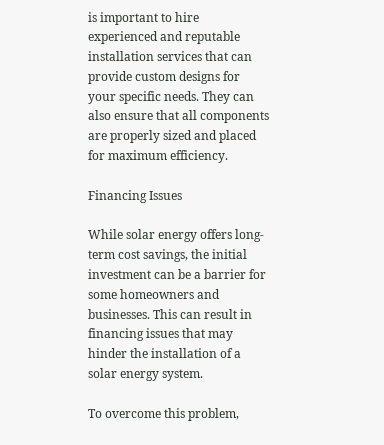is important to hire experienced and reputable installation services that can provide custom designs for your specific needs. They can also ensure that all components are properly sized and placed for maximum efficiency.

Financing Issues

While solar energy offers long-term cost savings, the initial investment can be a barrier for some homeowners and businesses. This can result in financing issues that may hinder the installation of a solar energy system.

To overcome this problem,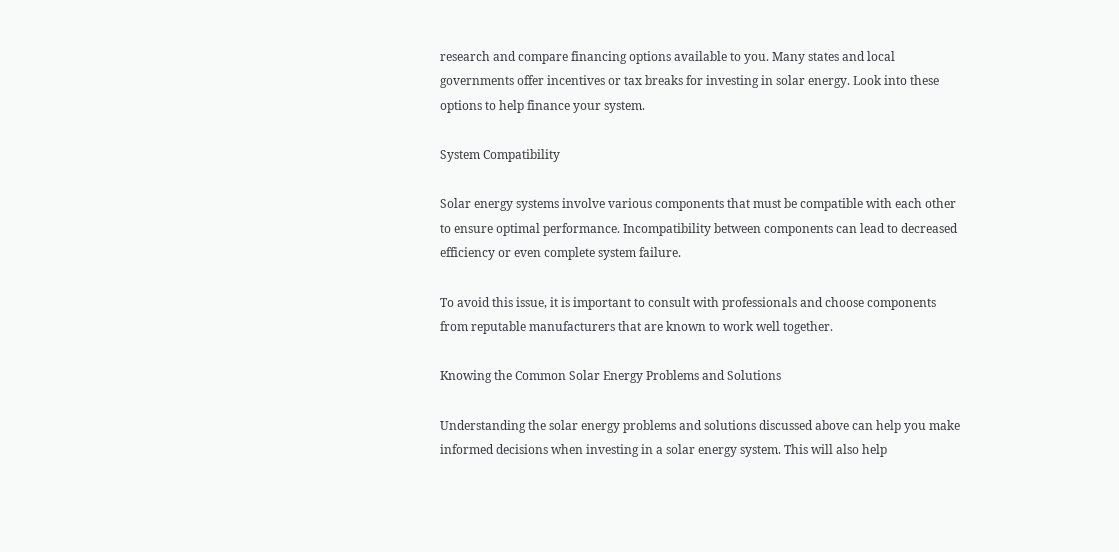research and compare financing options available to you. Many states and local governments offer incentives or tax breaks for investing in solar energy. Look into these options to help finance your system.

System Compatibility

Solar energy systems involve various components that must be compatible with each other to ensure optimal performance. Incompatibility between components can lead to decreased efficiency or even complete system failure.

To avoid this issue, it is important to consult with professionals and choose components from reputable manufacturers that are known to work well together.

Knowing the Common Solar Energy Problems and Solutions

Understanding the solar energy problems and solutions discussed above can help you make informed decisions when investing in a solar energy system. This will also help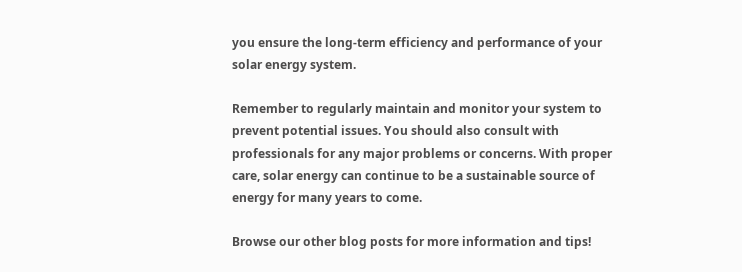you ensure the long-term efficiency and performance of your solar energy system.

Remember to regularly maintain and monitor your system to prevent potential issues. You should also consult with professionals for any major problems or concerns. With proper care, solar energy can continue to be a sustainable source of energy for many years to come.

Browse our other blog posts for more information and tips!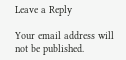Leave a Reply

Your email address will not be published.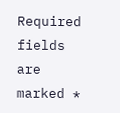Required fields are marked *